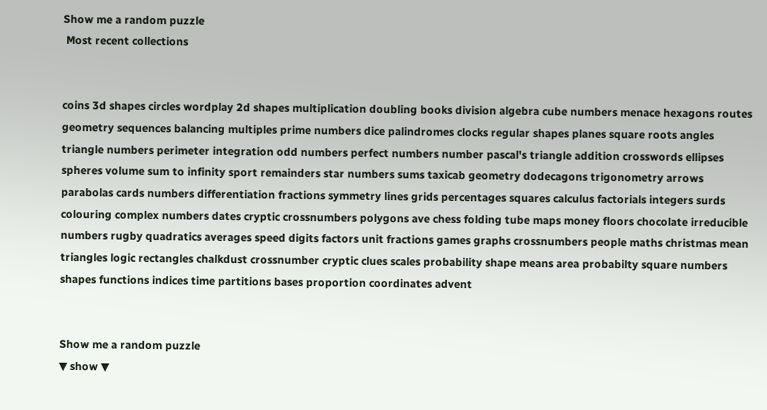Show me a random puzzle
 Most recent collections


coins 3d shapes circles wordplay 2d shapes multiplication doubling books division algebra cube numbers menace hexagons routes geometry sequences balancing multiples prime numbers dice palindromes clocks regular shapes planes square roots angles triangle numbers perimeter integration odd numbers perfect numbers number pascal's triangle addition crosswords ellipses spheres volume sum to infinity sport remainders star numbers sums taxicab geometry dodecagons trigonometry arrows parabolas cards numbers differentiation fractions symmetry lines grids percentages squares calculus factorials integers surds colouring complex numbers dates cryptic crossnumbers polygons ave chess folding tube maps money floors chocolate irreducible numbers rugby quadratics averages speed digits factors unit fractions games graphs crossnumbers people maths christmas mean triangles logic rectangles chalkdust crossnumber cryptic clues scales probability shape means area probabilty square numbers shapes functions indices time partitions bases proportion coordinates advent


Show me a random puzzle
▼ show ▼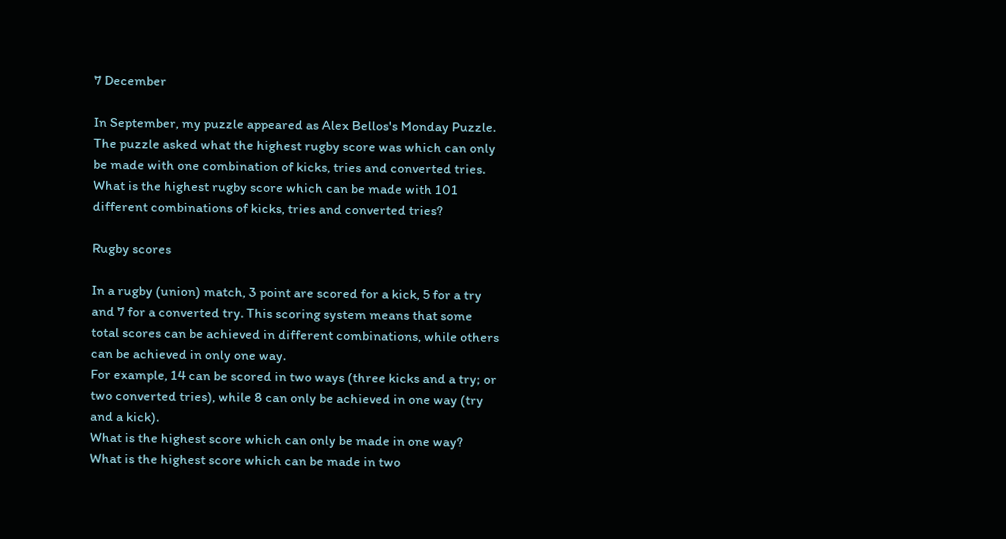7 December

In September, my puzzle appeared as Alex Bellos's Monday Puzzle. The puzzle asked what the highest rugby score was which can only be made with one combination of kicks, tries and converted tries.
What is the highest rugby score which can be made with 101 different combinations of kicks, tries and converted tries?

Rugby scores

In a rugby (union) match, 3 point are scored for a kick, 5 for a try and 7 for a converted try. This scoring system means that some total scores can be achieved in different combinations, while others can be achieved in only one way.
For example, 14 can be scored in two ways (three kicks and a try; or two converted tries), while 8 can only be achieved in one way (try and a kick).
What is the highest score which can only be made in one way?
What is the highest score which can be made in two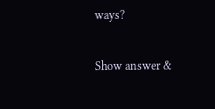ways?

Show answer &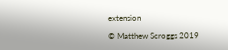extension

© Matthew Scroggs 2019